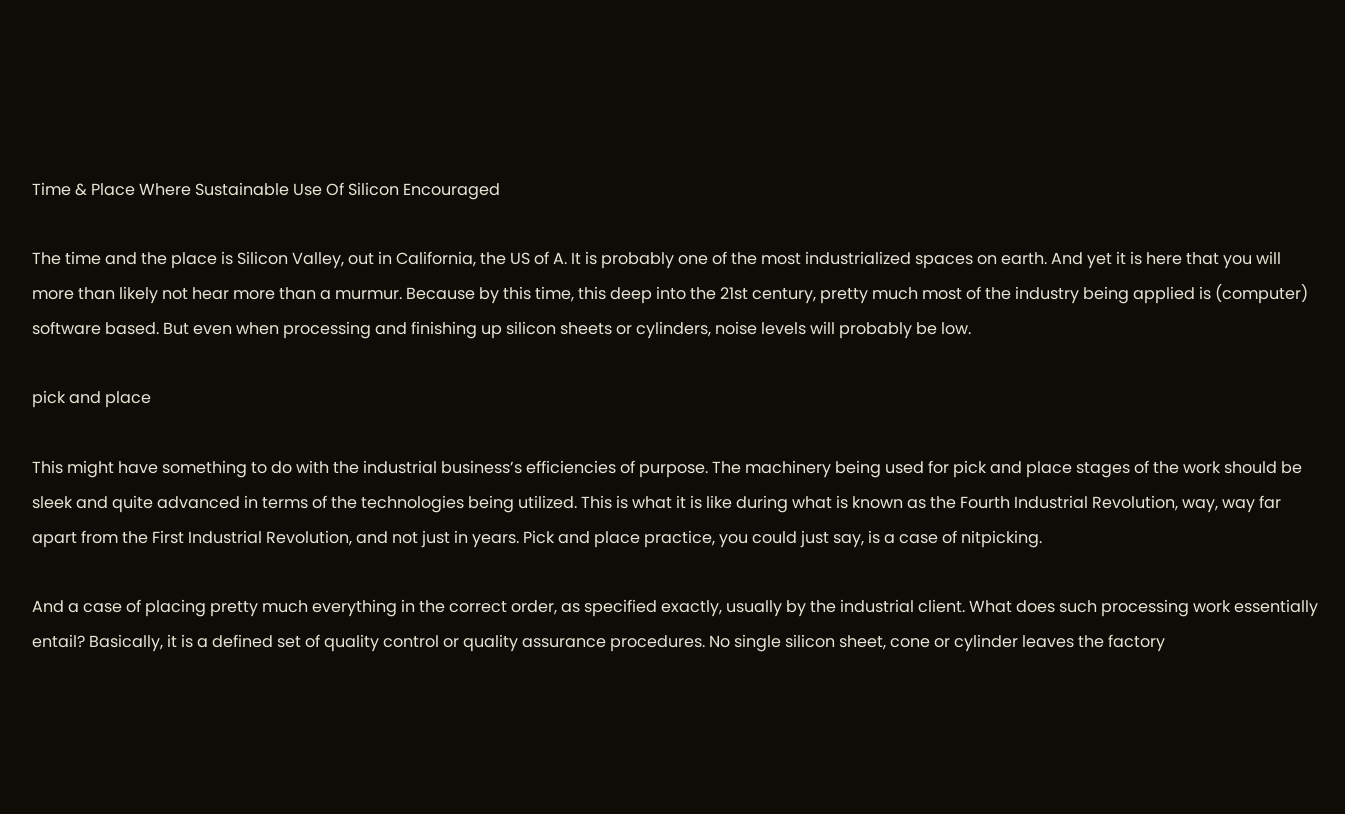Time & Place Where Sustainable Use Of Silicon Encouraged

The time and the place is Silicon Valley, out in California, the US of A. It is probably one of the most industrialized spaces on earth. And yet it is here that you will more than likely not hear more than a murmur. Because by this time, this deep into the 21st century, pretty much most of the industry being applied is (computer) software based. But even when processing and finishing up silicon sheets or cylinders, noise levels will probably be low.

pick and place

This might have something to do with the industrial business’s efficiencies of purpose. The machinery being used for pick and place stages of the work should be sleek and quite advanced in terms of the technologies being utilized. This is what it is like during what is known as the Fourth Industrial Revolution, way, way far apart from the First Industrial Revolution, and not just in years. Pick and place practice, you could just say, is a case of nitpicking.

And a case of placing pretty much everything in the correct order, as specified exactly, usually by the industrial client. What does such processing work essentially entail? Basically, it is a defined set of quality control or quality assurance procedures. No single silicon sheet, cone or cylinder leaves the factory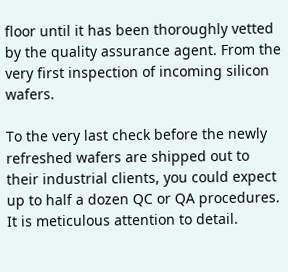floor until it has been thoroughly vetted by the quality assurance agent. From the very first inspection of incoming silicon wafers.

To the very last check before the newly refreshed wafers are shipped out to their industrial clients, you could expect up to half a dozen QC or QA procedures. It is meticulous attention to detail.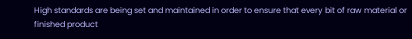High standards are being set and maintained in order to ensure that every bit of raw material or finished product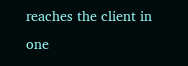reaches the client in one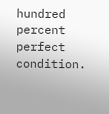hundred percent perfect condition.